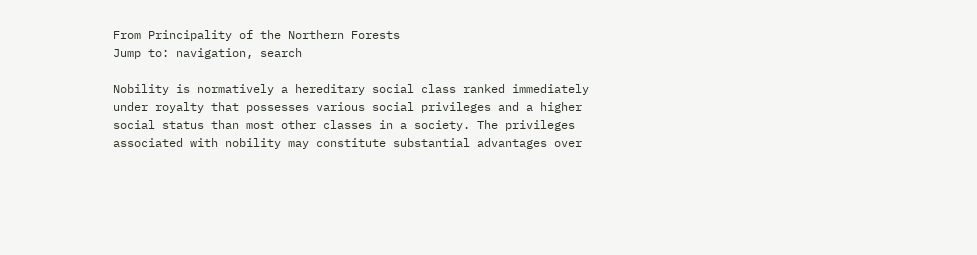From Principality of the Northern Forests
Jump to: navigation, search

Nobility is normatively a hereditary social class ranked immediately under royalty that possesses various social privileges and a higher social status than most other classes in a society. The privileges associated with nobility may constitute substantial advantages over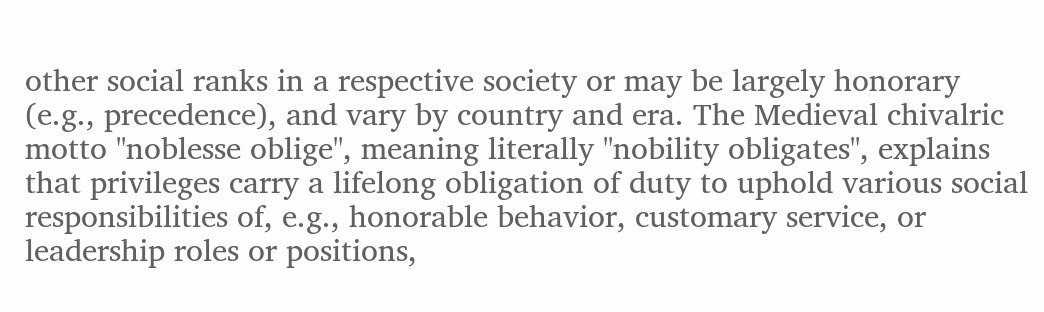other social ranks in a respective society or may be largely honorary (e.g., precedence), and vary by country and era. The Medieval chivalric motto "noblesse oblige", meaning literally "nobility obligates", explains that privileges carry a lifelong obligation of duty to uphold various social responsibilities of, e.g., honorable behavior, customary service, or leadership roles or positions,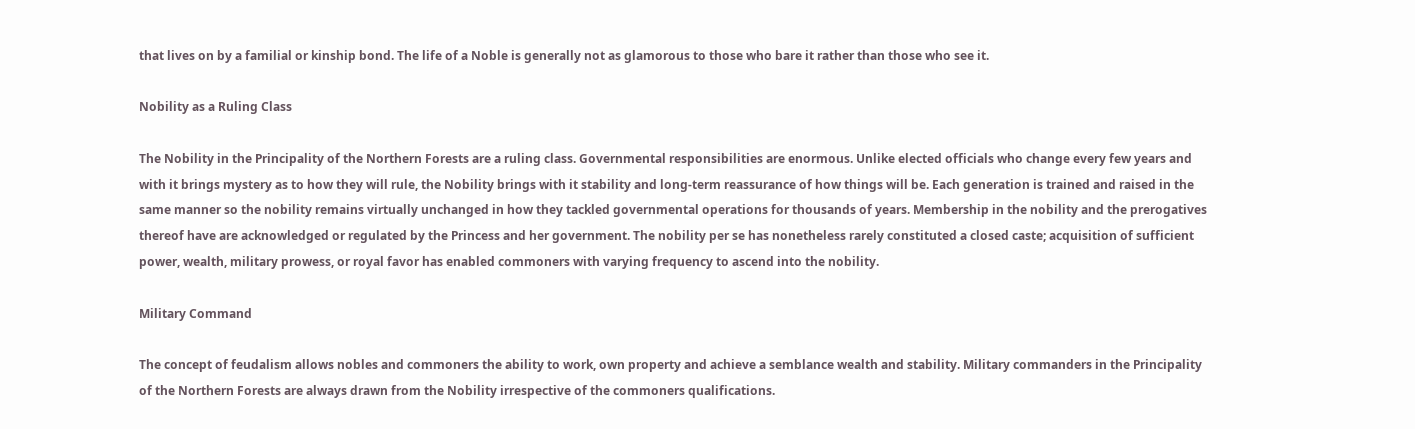that lives on by a familial or kinship bond. The life of a Noble is generally not as glamorous to those who bare it rather than those who see it.

Nobility as a Ruling Class

The Nobility in the Principality of the Northern Forests are a ruling class. Governmental responsibilities are enormous. Unlike elected officials who change every few years and with it brings mystery as to how they will rule, the Nobility brings with it stability and long-term reassurance of how things will be. Each generation is trained and raised in the same manner so the nobility remains virtually unchanged in how they tackled governmental operations for thousands of years. Membership in the nobility and the prerogatives thereof have are acknowledged or regulated by the Princess and her government. The nobility per se has nonetheless rarely constituted a closed caste; acquisition of sufficient power, wealth, military prowess, or royal favor has enabled commoners with varying frequency to ascend into the nobility.

Military Command

The concept of feudalism allows nobles and commoners the ability to work, own property and achieve a semblance wealth and stability. Military commanders in the Principality of the Northern Forests are always drawn from the Nobility irrespective of the commoners qualifications.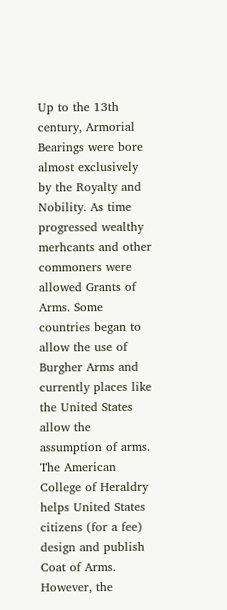Up to the 13th century, Armorial Bearings were bore almost exclusively by the Royalty and Nobility. As time progressed wealthy merhcants and other commoners were allowed Grants of Arms. Some countries began to allow the use of Burgher Arms and currently places like the United States allow the assumption of arms. The American College of Heraldry helps United States citizens (for a fee) design and publish Coat of Arms. However, the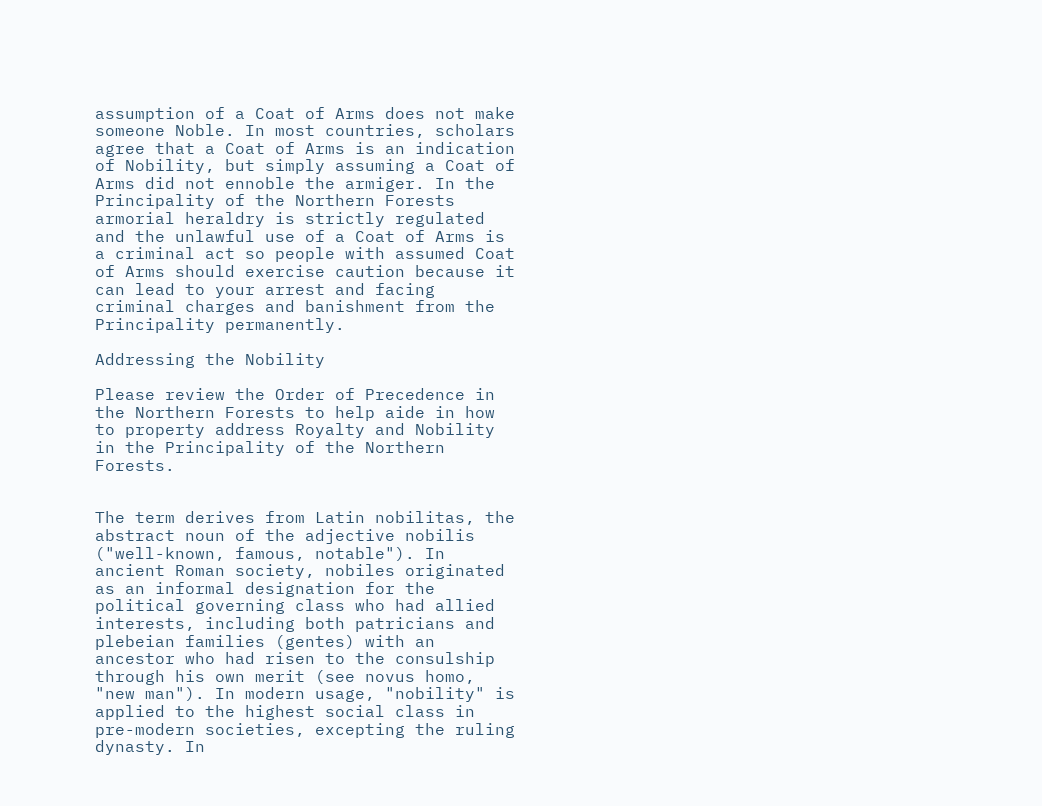assumption of a Coat of Arms does not make someone Noble. In most countries, scholars agree that a Coat of Arms is an indication of Nobility, but simply assuming a Coat of Arms did not ennoble the armiger. In the Principality of the Northern Forests armorial heraldry is strictly regulated and the unlawful use of a Coat of Arms is a criminal act so people with assumed Coat of Arms should exercise caution because it can lead to your arrest and facing criminal charges and banishment from the Principality permanently.

Addressing the Nobility

Please review the Order of Precedence in the Northern Forests to help aide in how to property address Royalty and Nobility in the Principality of the Northern Forests.


The term derives from Latin nobilitas, the abstract noun of the adjective nobilis ("well-known, famous, notable"). In ancient Roman society, nobiles originated as an informal designation for the political governing class who had allied interests, including both patricians and plebeian families (gentes) with an ancestor who had risen to the consulship through his own merit (see novus homo, "new man"). In modern usage, "nobility" is applied to the highest social class in pre-modern societies, excepting the ruling dynasty. In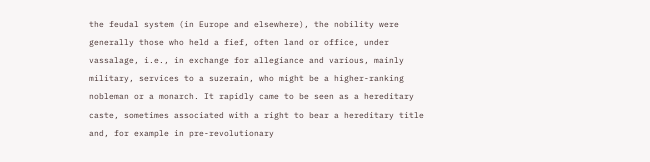the feudal system (in Europe and elsewhere), the nobility were generally those who held a fief, often land or office, under vassalage, i.e., in exchange for allegiance and various, mainly military, services to a suzerain, who might be a higher-ranking nobleman or a monarch. It rapidly came to be seen as a hereditary caste, sometimes associated with a right to bear a hereditary title and, for example in pre-revolutionary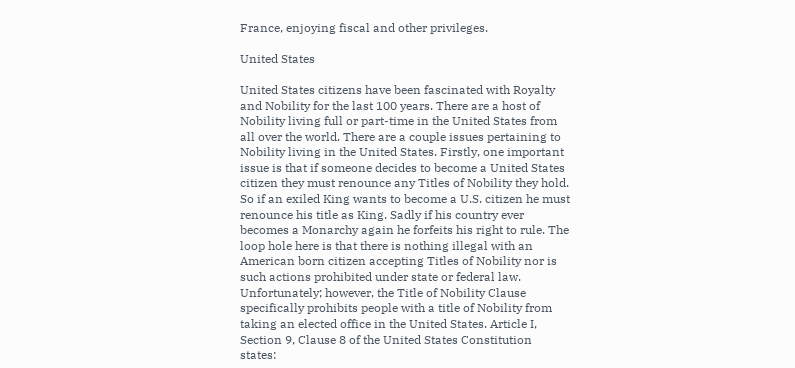France, enjoying fiscal and other privileges.

United States

United States citizens have been fascinated with Royalty and Nobility for the last 100 years. There are a host of Nobility living full or part-time in the United States from all over the world. There are a couple issues pertaining to Nobility living in the United States. Firstly, one important issue is that if someone decides to become a United States citizen they must renounce any Titles of Nobility they hold. So if an exiled King wants to become a U.S. citizen he must renounce his title as King. Sadly if his country ever becomes a Monarchy again he forfeits his right to rule. The loop hole here is that there is nothing illegal with an American born citizen accepting Titles of Nobility nor is such actions prohibited under state or federal law. Unfortunately; however, the Title of Nobility Clause specifically prohibits people with a title of Nobility from taking an elected office in the United States. Article I, Section 9, Clause 8 of the United States Constitution states: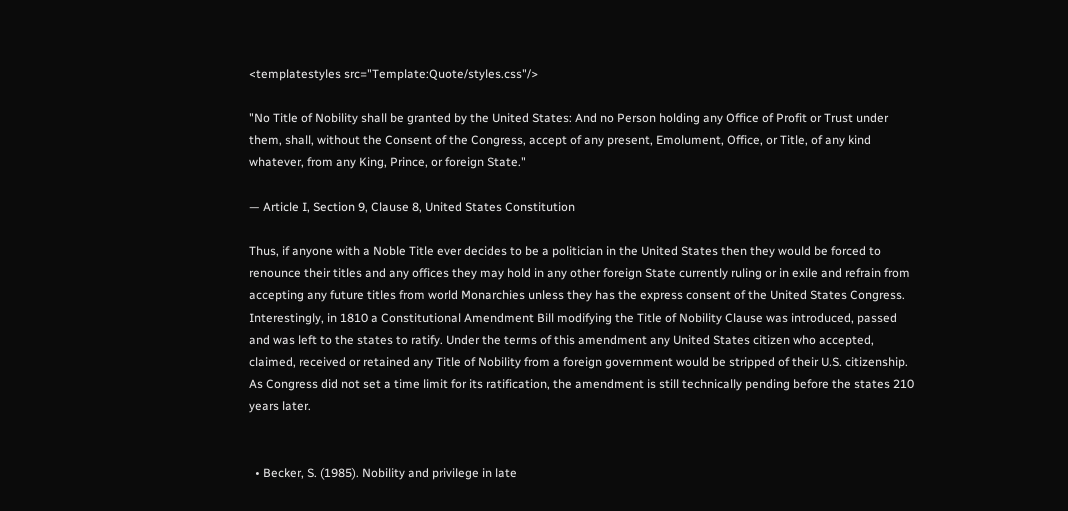<templatestyles src="Template:Quote/styles.css"/>

"No Title of Nobility shall be granted by the United States: And no Person holding any Office of Profit or Trust under them, shall, without the Consent of the Congress, accept of any present, Emolument, Office, or Title, of any kind whatever, from any King, Prince, or foreign State."

— Article I, Section 9, Clause 8, United States Constitution

Thus, if anyone with a Noble Title ever decides to be a politician in the United States then they would be forced to renounce their titles and any offices they may hold in any other foreign State currently ruling or in exile and refrain from accepting any future titles from world Monarchies unless they has the express consent of the United States Congress. Interestingly, in 1810 a Constitutional Amendment Bill modifying the Title of Nobility Clause was introduced, passed and was left to the states to ratify. Under the terms of this amendment any United States citizen who accepted, claimed, received or retained any Title of Nobility from a foreign government would be stripped of their U.S. citizenship. As Congress did not set a time limit for its ratification, the amendment is still technically pending before the states 210 years later.


  • Becker, S. (1985). Nobility and privilege in late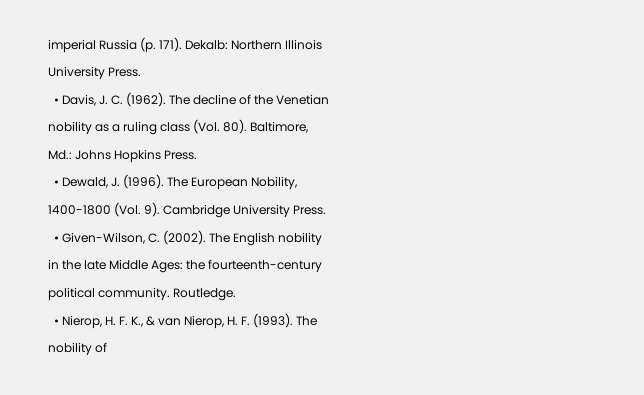imperial Russia (p. 171). Dekalb: Northern Illinois University Press.
  • Davis, J. C. (1962). The decline of the Venetian nobility as a ruling class (Vol. 80). Baltimore, Md.: Johns Hopkins Press.
  • Dewald, J. (1996). The European Nobility, 1400-1800 (Vol. 9). Cambridge University Press.
  • Given-Wilson, C. (2002). The English nobility in the late Middle Ages: the fourteenth-century political community. Routledge.
  • Nierop, H. F. K., & van Nierop, H. F. (1993). The nobility of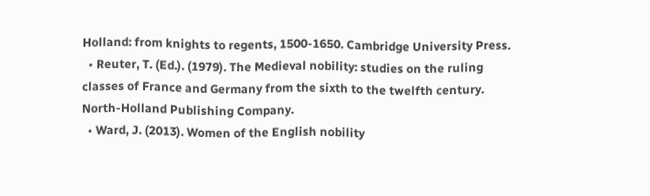Holland: from knights to regents, 1500-1650. Cambridge University Press.
  • Reuter, T. (Ed.). (1979). The Medieval nobility: studies on the ruling classes of France and Germany from the sixth to the twelfth century. North-Holland Publishing Company.
  • Ward, J. (2013). Women of the English nobility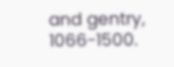and gentry, 1066-1500.